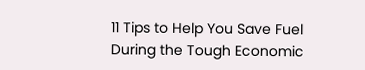11 Tips to Help You Save Fuel During the Tough Economic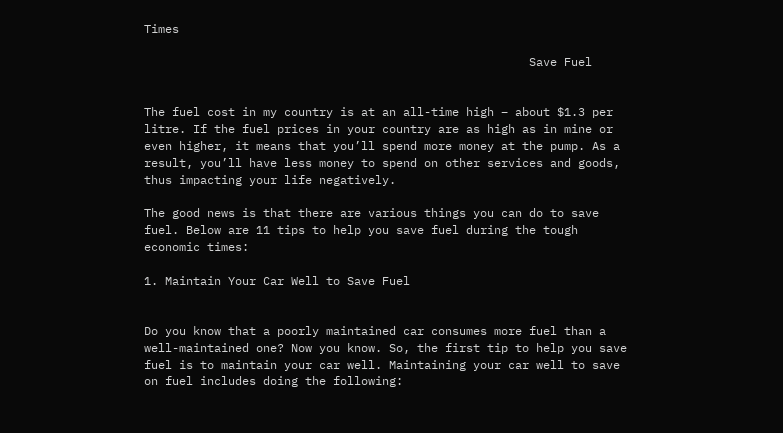Times

                                                       Save Fuel


The fuel cost in my country is at an all-time high – about $1.3 per litre. If the fuel prices in your country are as high as in mine or even higher, it means that you’ll spend more money at the pump. As a result, you’ll have less money to spend on other services and goods, thus impacting your life negatively.

The good news is that there are various things you can do to save fuel. Below are 11 tips to help you save fuel during the tough economic times:

1. Maintain Your Car Well to Save Fuel


Do you know that a poorly maintained car consumes more fuel than a well-maintained one? Now you know. So, the first tip to help you save fuel is to maintain your car well. Maintaining your car well to save on fuel includes doing the following: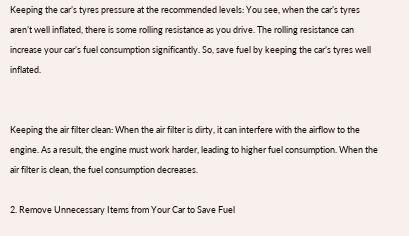Keeping the car’s tyres pressure at the recommended levels: You see, when the car’s tyres aren’t well inflated, there is some rolling resistance as you drive. The rolling resistance can increase your car’s fuel consumption significantly. So, save fuel by keeping the car’s tyres well inflated.


Keeping the air filter clean: When the air filter is dirty, it can interfere with the airflow to the engine. As a result, the engine must work harder, leading to higher fuel consumption. When the air filter is clean, the fuel consumption decreases.

2. Remove Unnecessary Items from Your Car to Save Fuel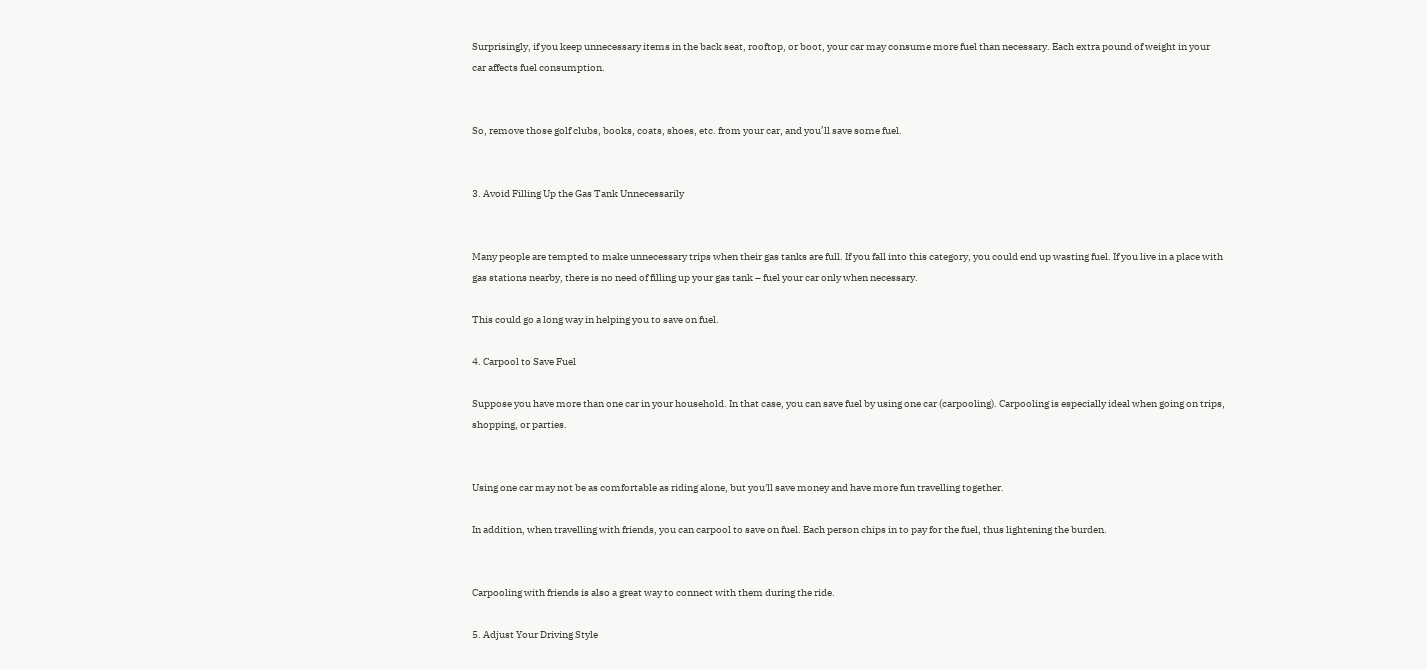Surprisingly, if you keep unnecessary items in the back seat, rooftop, or boot, your car may consume more fuel than necessary. Each extra pound of weight in your car affects fuel consumption.


So, remove those golf clubs, books, coats, shoes, etc. from your car, and you’ll save some fuel.


3. Avoid Filling Up the Gas Tank Unnecessarily


Many people are tempted to make unnecessary trips when their gas tanks are full. If you fall into this category, you could end up wasting fuel. If you live in a place with gas stations nearby, there is no need of filling up your gas tank – fuel your car only when necessary.

This could go a long way in helping you to save on fuel.

4. Carpool to Save Fuel

Suppose you have more than one car in your household. In that case, you can save fuel by using one car (carpooling). Carpooling is especially ideal when going on trips, shopping, or parties.


Using one car may not be as comfortable as riding alone, but you'll save money and have more fun travelling together.

In addition, when travelling with friends, you can carpool to save on fuel. Each person chips in to pay for the fuel, thus lightening the burden.


Carpooling with friends is also a great way to connect with them during the ride.

5. Adjust Your Driving Style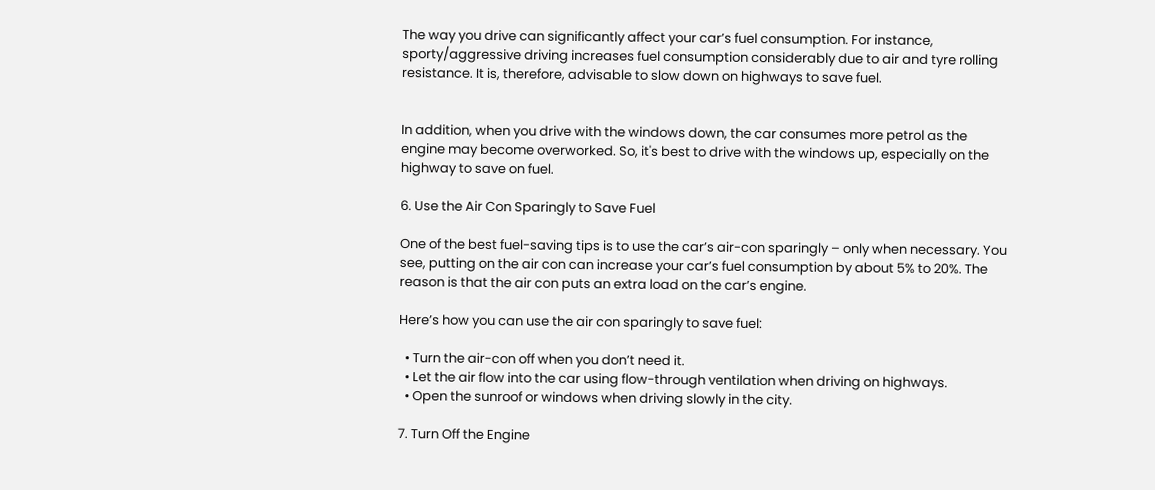The way you drive can significantly affect your car’s fuel consumption. For instance, sporty/aggressive driving increases fuel consumption considerably due to air and tyre rolling resistance. It is, therefore, advisable to slow down on highways to save fuel.


In addition, when you drive with the windows down, the car consumes more petrol as the engine may become overworked. So, it's best to drive with the windows up, especially on the highway to save on fuel.

6. Use the Air Con Sparingly to Save Fuel

One of the best fuel-saving tips is to use the car’s air-con sparingly – only when necessary. You see, putting on the air con can increase your car’s fuel consumption by about 5% to 20%. The reason is that the air con puts an extra load on the car’s engine.

Here’s how you can use the air con sparingly to save fuel:

  • Turn the air-con off when you don’t need it.
  • Let the air flow into the car using flow-through ventilation when driving on highways.
  • Open the sunroof or windows when driving slowly in the city.

7. Turn Off the Engine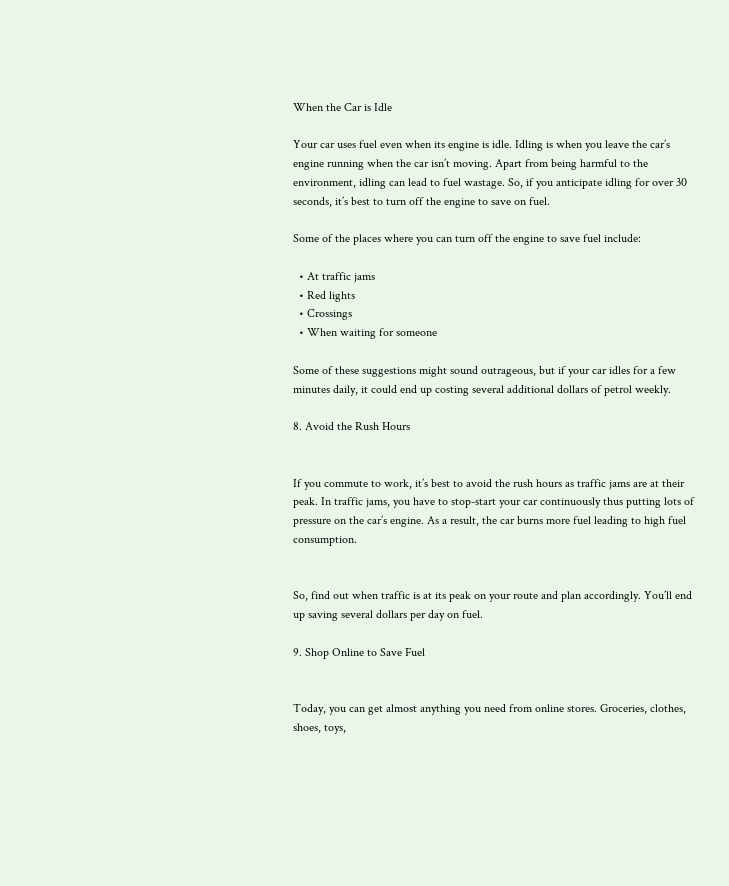When the Car is Idle

Your car uses fuel even when its engine is idle. Idling is when you leave the car’s engine running when the car isn’t moving. Apart from being harmful to the environment, idling can lead to fuel wastage. So, if you anticipate idling for over 30 seconds, it’s best to turn off the engine to save on fuel.

Some of the places where you can turn off the engine to save fuel include:

  • At traffic jams
  • Red lights
  • Crossings
  • When waiting for someone

Some of these suggestions might sound outrageous, but if your car idles for a few minutes daily, it could end up costing several additional dollars of petrol weekly.

8. Avoid the Rush Hours


If you commute to work, it’s best to avoid the rush hours as traffic jams are at their peak. In traffic jams, you have to stop-start your car continuously thus putting lots of pressure on the car’s engine. As a result, the car burns more fuel leading to high fuel consumption.


So, find out when traffic is at its peak on your route and plan accordingly. You’ll end up saving several dollars per day on fuel.

9. Shop Online to Save Fuel


Today, you can get almost anything you need from online stores. Groceries, clothes, shoes, toys,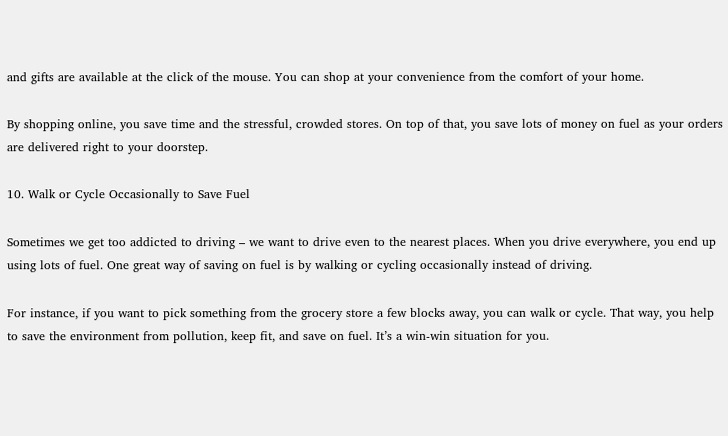and gifts are available at the click of the mouse. You can shop at your convenience from the comfort of your home.

By shopping online, you save time and the stressful, crowded stores. On top of that, you save lots of money on fuel as your orders are delivered right to your doorstep.

10. Walk or Cycle Occasionally to Save Fuel

Sometimes we get too addicted to driving – we want to drive even to the nearest places. When you drive everywhere, you end up using lots of fuel. One great way of saving on fuel is by walking or cycling occasionally instead of driving.

For instance, if you want to pick something from the grocery store a few blocks away, you can walk or cycle. That way, you help to save the environment from pollution, keep fit, and save on fuel. It’s a win-win situation for you.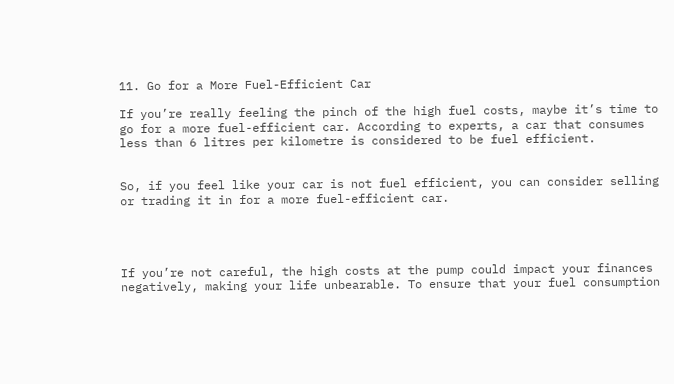11. Go for a More Fuel-Efficient Car

If you’re really feeling the pinch of the high fuel costs, maybe it’s time to go for a more fuel-efficient car. According to experts, a car that consumes less than 6 litres per kilometre is considered to be fuel efficient.


So, if you feel like your car is not fuel efficient, you can consider selling or trading it in for a more fuel-efficient car.




If you’re not careful, the high costs at the pump could impact your finances negatively, making your life unbearable. To ensure that your fuel consumption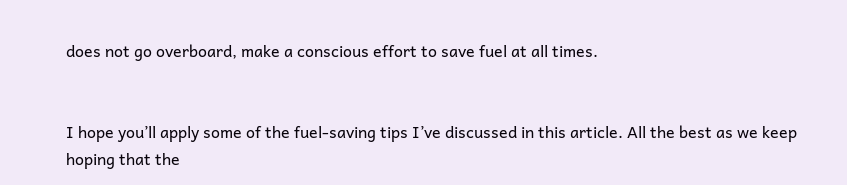does not go overboard, make a conscious effort to save fuel at all times.


I hope you’ll apply some of the fuel-saving tips I’ve discussed in this article. All the best as we keep hoping that the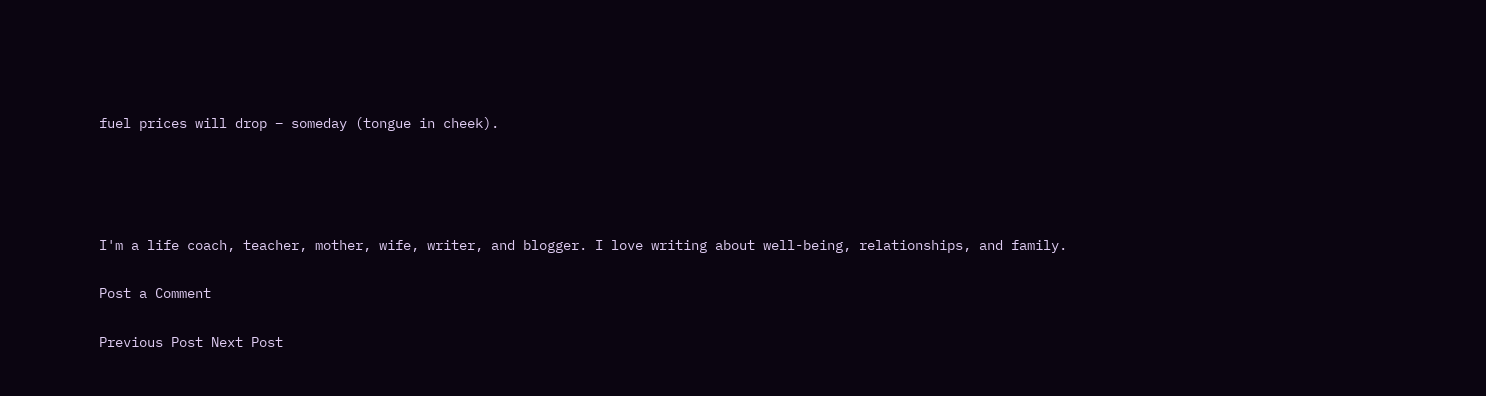fuel prices will drop – someday (tongue in cheek).




I'm a life coach, teacher, mother, wife, writer, and blogger. I love writing about well-being, relationships, and family.

Post a Comment

Previous Post Next Post